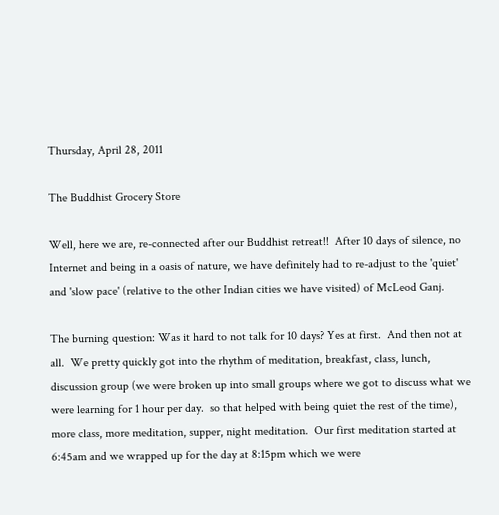Thursday, April 28, 2011

The Buddhist Grocery Store

Well, here we are, re-connected after our Buddhist retreat!!  After 10 days of silence, no Internet and being in a oasis of nature, we have definitely had to re-adjust to the 'quiet' and 'slow pace' (relative to the other Indian cities we have visited) of McLeod Ganj.

The burning question: Was it hard to not talk for 10 days? Yes at first.  And then not at all.  We pretty quickly got into the rhythm of meditation, breakfast, class, lunch, discussion group (we were broken up into small groups where we got to discuss what we were learning for 1 hour per day.  so that helped with being quiet the rest of the time), more class, more meditation, supper, night meditation.  Our first meditation started at 6:45am and we wrapped up for the day at 8:15pm which we were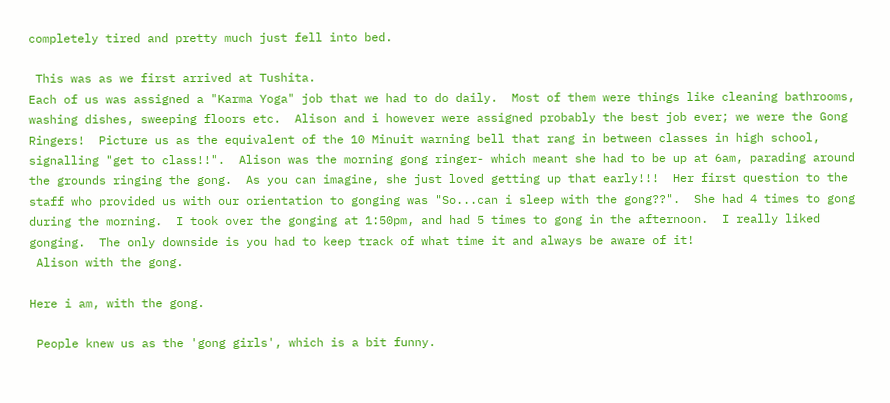completely tired and pretty much just fell into bed.

 This was as we first arrived at Tushita.
Each of us was assigned a "Karma Yoga" job that we had to do daily.  Most of them were things like cleaning bathrooms, washing dishes, sweeping floors etc.  Alison and i however were assigned probably the best job ever; we were the Gong Ringers!  Picture us as the equivalent of the 10 Minuit warning bell that rang in between classes in high school, signalling "get to class!!".  Alison was the morning gong ringer- which meant she had to be up at 6am, parading around the grounds ringing the gong.  As you can imagine, she just loved getting up that early!!!  Her first question to the staff who provided us with our orientation to gonging was "So...can i sleep with the gong??".  She had 4 times to gong during the morning.  I took over the gonging at 1:50pm, and had 5 times to gong in the afternoon.  I really liked gonging.  The only downside is you had to keep track of what time it and always be aware of it!
 Alison with the gong.

Here i am, with the gong.

 People knew us as the 'gong girls', which is a bit funny.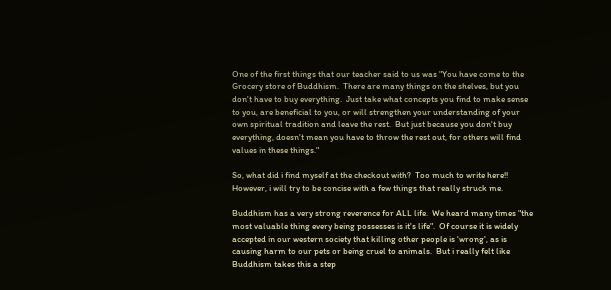One of the first things that our teacher said to us was "You have come to the Grocery store of Buddhism.  There are many things on the shelves, but you don't have to buy everything.  Just take what concepts you find to make sense to you, are beneficial to you, or will strengthen your understanding of your own spiritual tradition and leave the rest.  But just because you don't buy everything, doesn't mean you have to throw the rest out, for others will find values in these things."

So, what did i find myself at the checkout with?  Too much to write here!! However, i will try to be concise with a few things that really struck me.

Buddhism has a very strong reverence for ALL life.  We heard many times "the most valuable thing every being possesses is it's life".  Of course it is widely accepted in our western society that killing other people is 'wrong', as is causing harm to our pets or being cruel to animals.  But i really felt like Buddhism takes this a step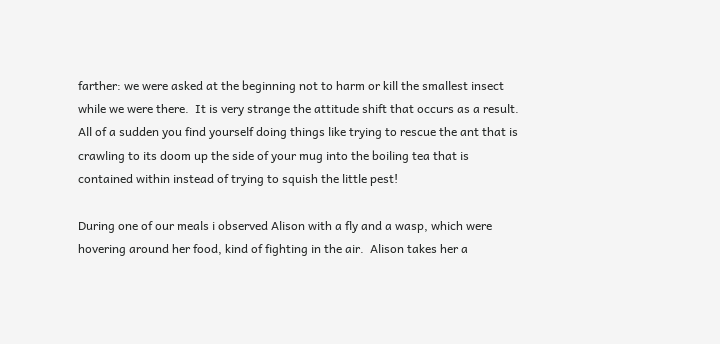farther: we were asked at the beginning not to harm or kill the smallest insect while we were there.  It is very strange the attitude shift that occurs as a result.  All of a sudden you find yourself doing things like trying to rescue the ant that is crawling to its doom up the side of your mug into the boiling tea that is contained within instead of trying to squish the little pest!

During one of our meals i observed Alison with a fly and a wasp, which were hovering around her food, kind of fighting in the air.  Alison takes her a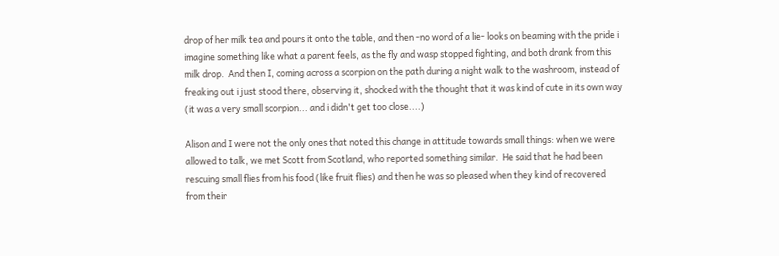drop of her milk tea and pours it onto the table, and then -no word of a lie- looks on beaming with the pride i imagine something like what a parent feels, as the fly and wasp stopped fighting, and both drank from this milk drop.  And then I, coming across a scorpion on the path during a night walk to the washroom, instead of freaking out i just stood there, observing it, shocked with the thought that it was kind of cute in its own way (it was a very small scorpion... and i didn't get too close....)

Alison and I were not the only ones that noted this change in attitude towards small things: when we were allowed to talk, we met Scott from Scotland, who reported something similar.  He said that he had been rescuing small flies from his food (like fruit flies) and then he was so pleased when they kind of recovered from their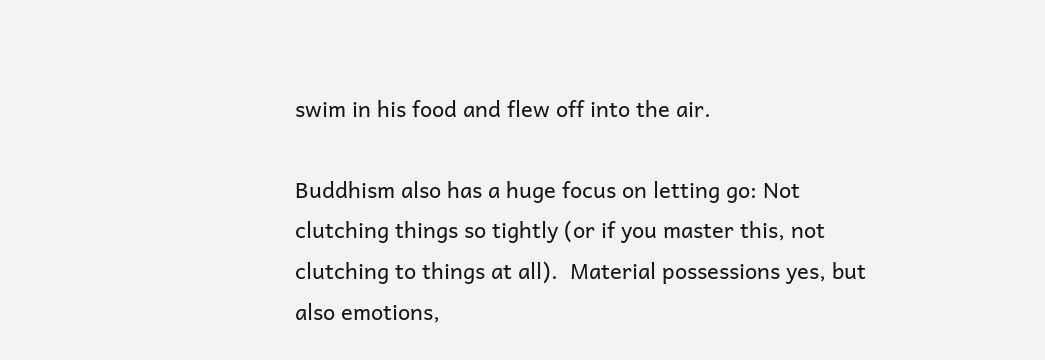swim in his food and flew off into the air.

Buddhism also has a huge focus on letting go: Not clutching things so tightly (or if you master this, not clutching to things at all).  Material possessions yes, but also emotions,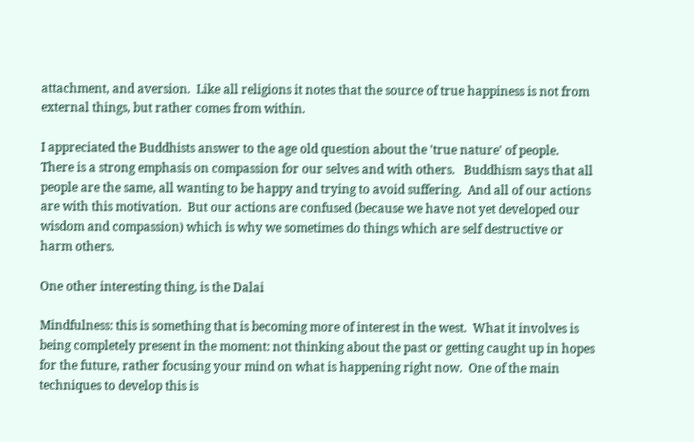attachment, and aversion.  Like all religions it notes that the source of true happiness is not from external things, but rather comes from within.

I appreciated the Buddhists answer to the age old question about the 'true nature' of people.  There is a strong emphasis on compassion for our selves and with others.   Buddhism says that all people are the same, all wanting to be happy and trying to avoid suffering.  And all of our actions are with this motivation.  But our actions are confused (because we have not yet developed our wisdom and compassion) which is why we sometimes do things which are self destructive or harm others.

One other interesting thing, is the Dalai

Mindfulness: this is something that is becoming more of interest in the west.  What it involves is being completely present in the moment: not thinking about the past or getting caught up in hopes for the future, rather focusing your mind on what is happening right now.  One of the main techniques to develop this is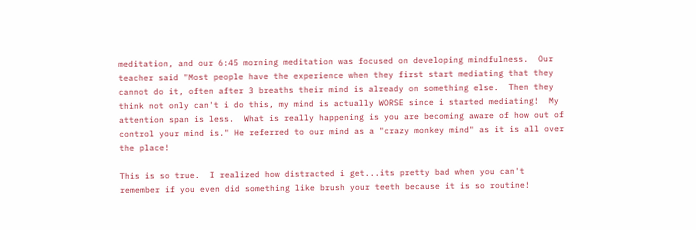meditation, and our 6:45 morning meditation was focused on developing mindfulness.  Our teacher said "Most people have the experience when they first start mediating that they cannot do it, often after 3 breaths their mind is already on something else.  Then they think not only can't i do this, my mind is actually WORSE since i started mediating!  My attention span is less.  What is really happening is you are becoming aware of how out of control your mind is." He referred to our mind as a "crazy monkey mind" as it is all over the place!

This is so true.  I realized how distracted i get...its pretty bad when you can't remember if you even did something like brush your teeth because it is so routine!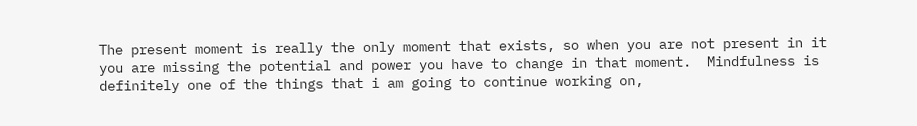The present moment is really the only moment that exists, so when you are not present in it you are missing the potential and power you have to change in that moment.  Mindfulness is definitely one of the things that i am going to continue working on,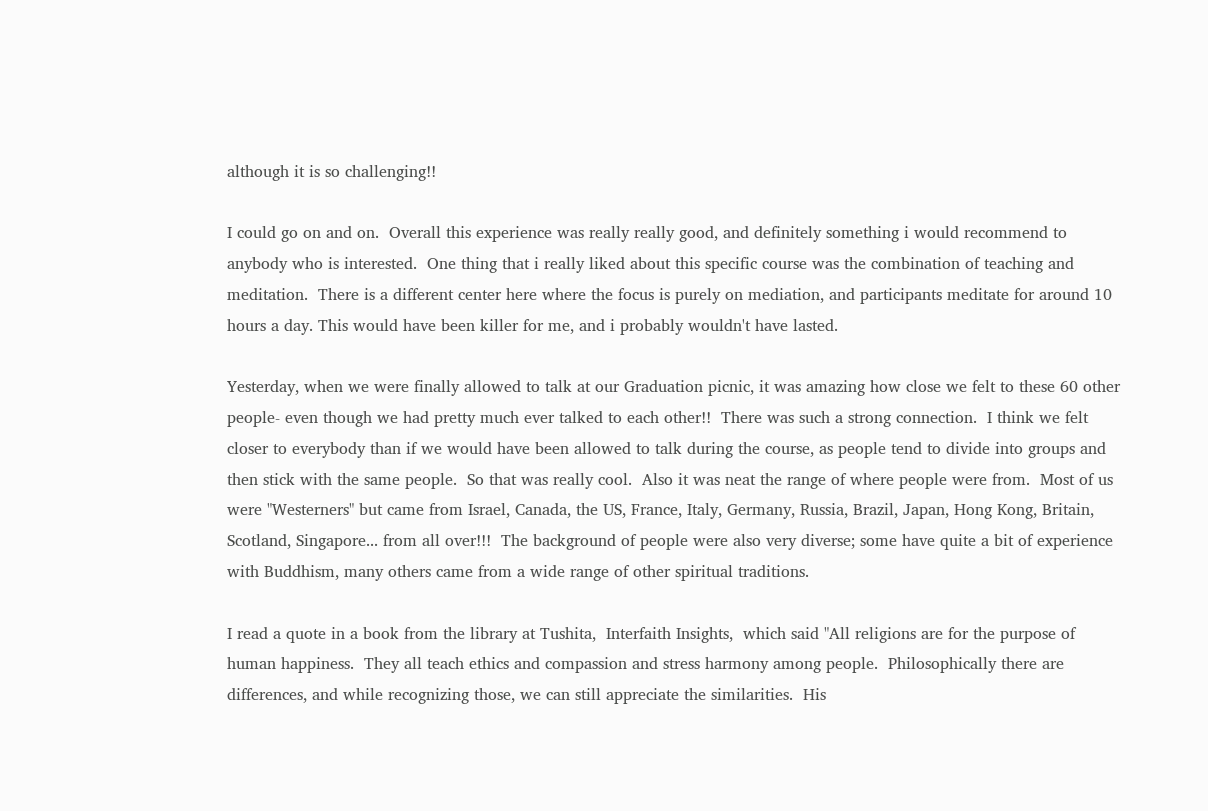although it is so challenging!!

I could go on and on.  Overall this experience was really really good, and definitely something i would recommend to anybody who is interested.  One thing that i really liked about this specific course was the combination of teaching and meditation.  There is a different center here where the focus is purely on mediation, and participants meditate for around 10 hours a day. This would have been killer for me, and i probably wouldn't have lasted.

Yesterday, when we were finally allowed to talk at our Graduation picnic, it was amazing how close we felt to these 60 other people- even though we had pretty much ever talked to each other!!  There was such a strong connection.  I think we felt closer to everybody than if we would have been allowed to talk during the course, as people tend to divide into groups and then stick with the same people.  So that was really cool.  Also it was neat the range of where people were from.  Most of us were "Westerners" but came from Israel, Canada, the US, France, Italy, Germany, Russia, Brazil, Japan, Hong Kong, Britain, Scotland, Singapore... from all over!!!  The background of people were also very diverse; some have quite a bit of experience with Buddhism, many others came from a wide range of other spiritual traditions.

I read a quote in a book from the library at Tushita,  Interfaith Insights,  which said "All religions are for the purpose of human happiness.  They all teach ethics and compassion and stress harmony among people.  Philosophically there are differences, and while recognizing those, we can still appreciate the similarities.  His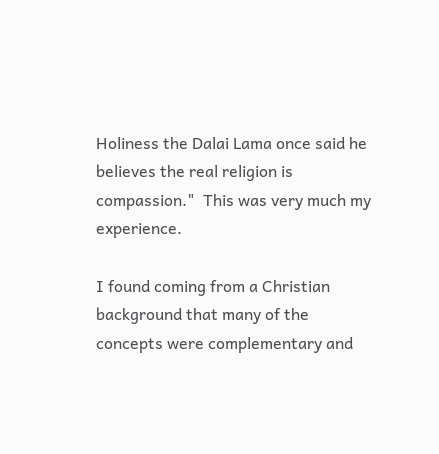Holiness the Dalai Lama once said he believes the real religion is compassion."  This was very much my experience.

I found coming from a Christian background that many of the concepts were complementary and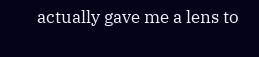actually gave me a lens to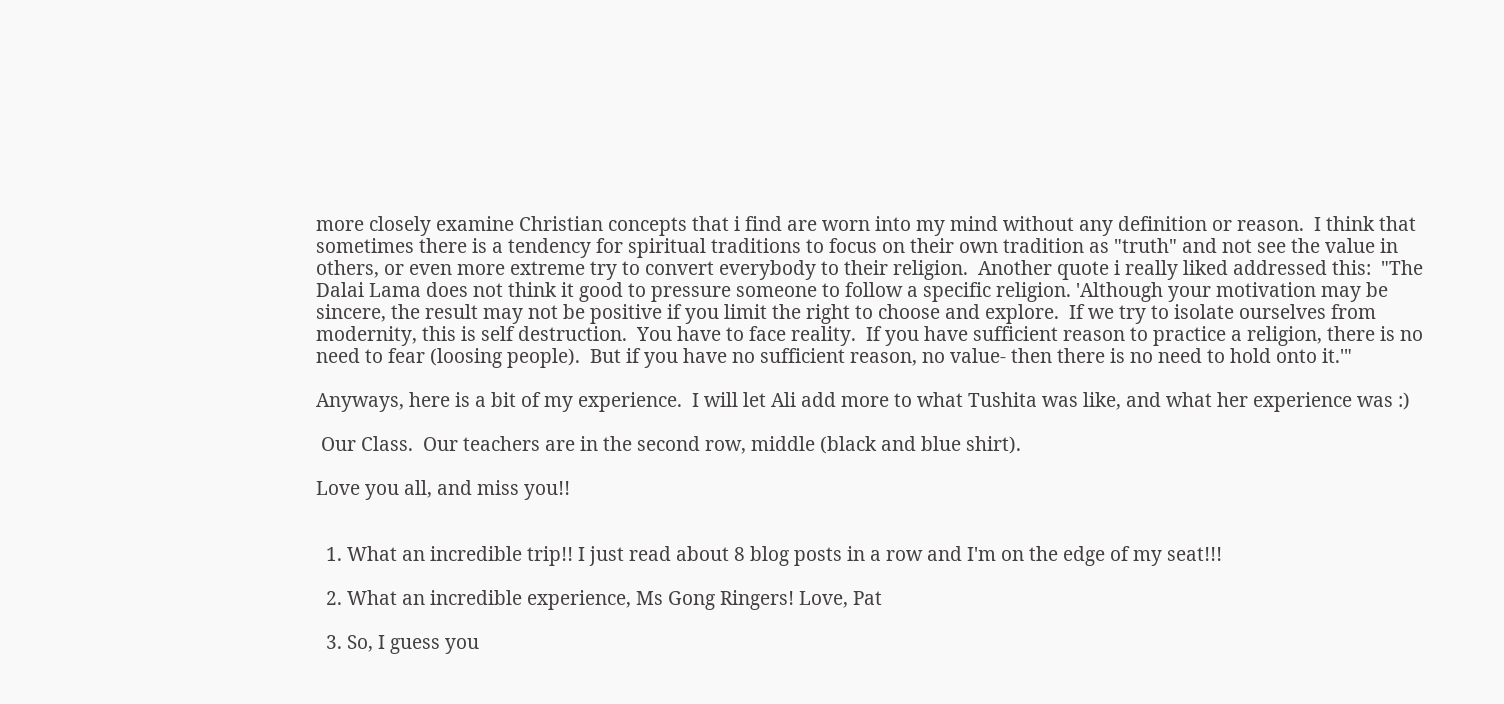more closely examine Christian concepts that i find are worn into my mind without any definition or reason.  I think that sometimes there is a tendency for spiritual traditions to focus on their own tradition as "truth" and not see the value in others, or even more extreme try to convert everybody to their religion.  Another quote i really liked addressed this:  "The Dalai Lama does not think it good to pressure someone to follow a specific religion. 'Although your motivation may be sincere, the result may not be positive if you limit the right to choose and explore.  If we try to isolate ourselves from modernity, this is self destruction.  You have to face reality.  If you have sufficient reason to practice a religion, there is no need to fear (loosing people).  But if you have no sufficient reason, no value- then there is no need to hold onto it.'"

Anyways, here is a bit of my experience.  I will let Ali add more to what Tushita was like, and what her experience was :)

 Our Class.  Our teachers are in the second row, middle (black and blue shirt).

Love you all, and miss you!!


  1. What an incredible trip!! I just read about 8 blog posts in a row and I'm on the edge of my seat!!!

  2. What an incredible experience, Ms Gong Ringers! Love, Pat

  3. So, I guess you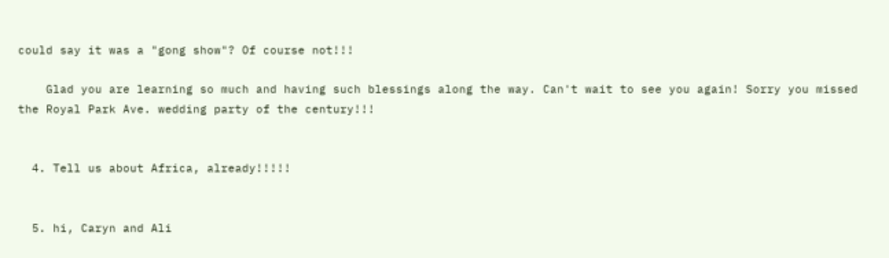could say it was a "gong show"? Of course not!!!

    Glad you are learning so much and having such blessings along the way. Can't wait to see you again! Sorry you missed the Royal Park Ave. wedding party of the century!!!


  4. Tell us about Africa, already!!!!!


  5. hi, Caryn and Ali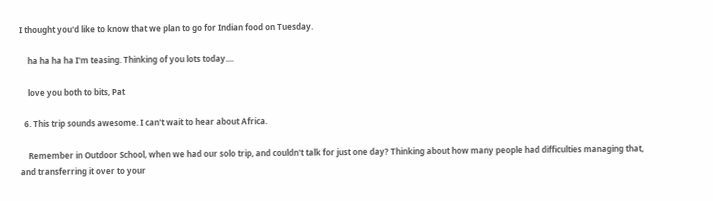I thought you'd like to know that we plan to go for Indian food on Tuesday.

    ha ha ha ha I'm teasing. Thinking of you lots today....

    love you both to bits, Pat

  6. This trip sounds awesome. I can't wait to hear about Africa.

    Remember in Outdoor School, when we had our solo trip, and couldn't talk for just one day? Thinking about how many people had difficulties managing that, and transferring it over to your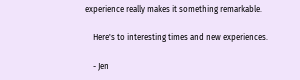experience really makes it something remarkable.

    Here's to interesting times and new experiences.

    - Jen